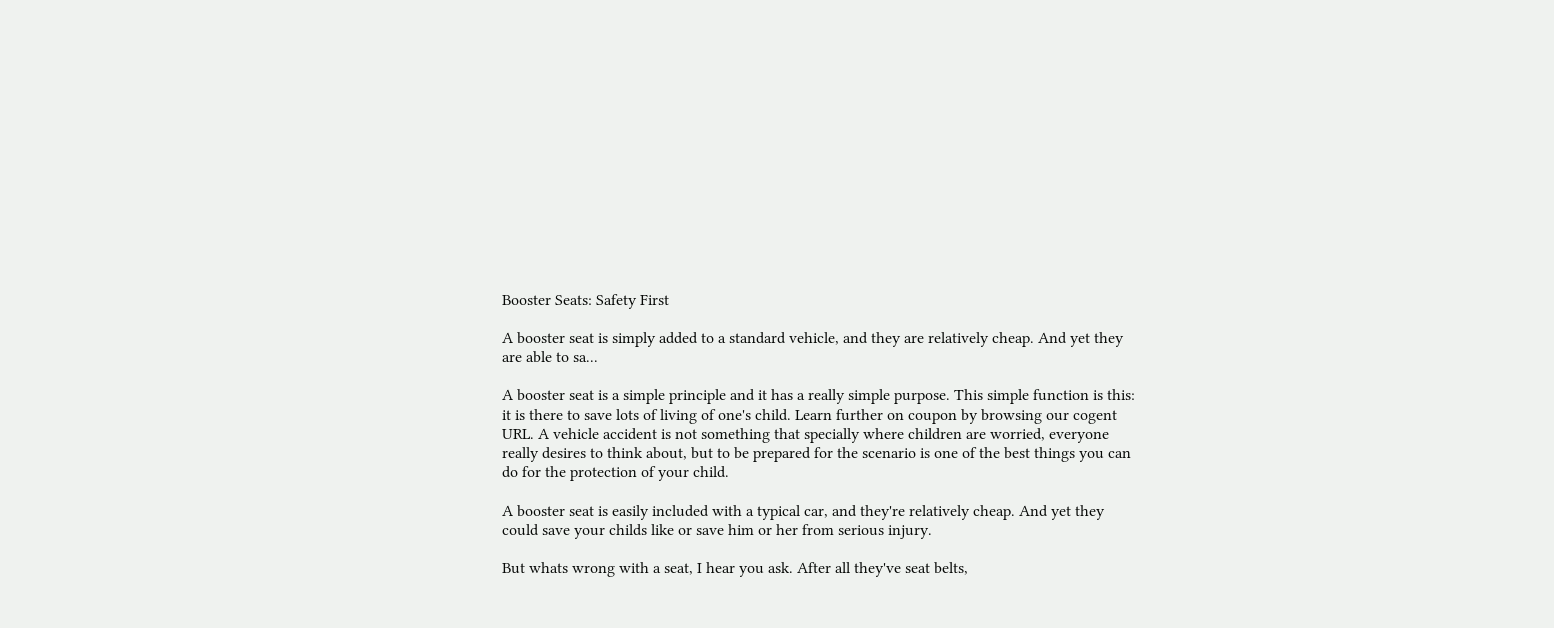Booster Seats: Safety First

A booster seat is simply added to a standard vehicle, and they are relatively cheap. And yet they are able to sa...

A booster seat is a simple principle and it has a really simple purpose. This simple function is this: it is there to save lots of living of one's child. Learn further on coupon by browsing our cogent URL. A vehicle accident is not something that specially where children are worried, everyone really desires to think about, but to be prepared for the scenario is one of the best things you can do for the protection of your child.

A booster seat is easily included with a typical car, and they're relatively cheap. And yet they could save your childs like or save him or her from serious injury.

But whats wrong with a seat, I hear you ask. After all they've seat belts,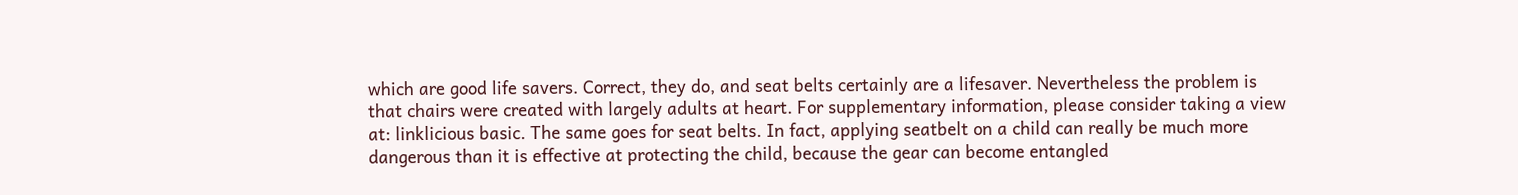which are good life savers. Correct, they do, and seat belts certainly are a lifesaver. Nevertheless the problem is that chairs were created with largely adults at heart. For supplementary information, please consider taking a view at: linklicious basic. The same goes for seat belts. In fact, applying seatbelt on a child can really be much more dangerous than it is effective at protecting the child, because the gear can become entangled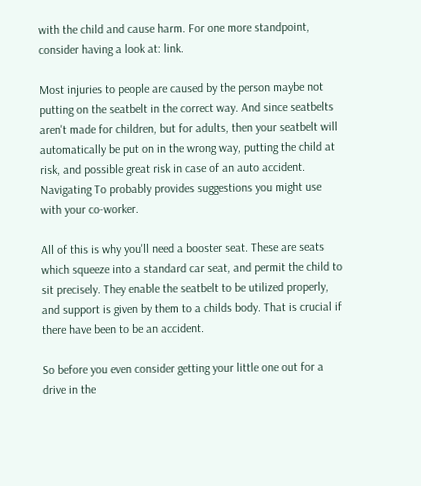with the child and cause harm. For one more standpoint, consider having a look at: link.

Most injuries to people are caused by the person maybe not putting on the seatbelt in the correct way. And since seatbelts aren't made for children, but for adults, then your seatbelt will automatically be put on in the wrong way, putting the child at risk, and possible great risk in case of an auto accident. Navigating To probably provides suggestions you might use with your co-worker.

All of this is why you'll need a booster seat. These are seats which squeeze into a standard car seat, and permit the child to sit precisely. They enable the seatbelt to be utilized properly, and support is given by them to a childs body. That is crucial if there have been to be an accident.

So before you even consider getting your little one out for a drive in the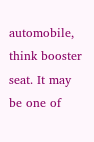automobile, think booster seat. It may be one of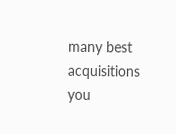many best acquisitions you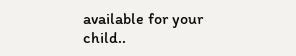available for your child..